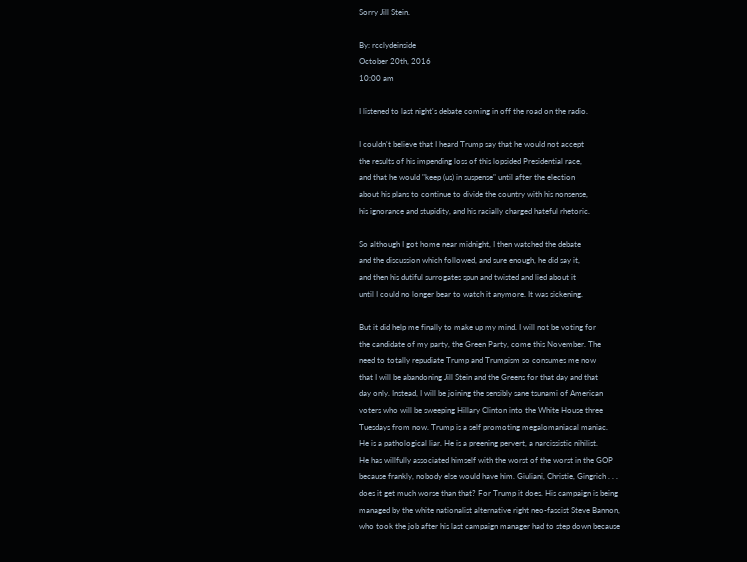Sorry Jill Stein.

By: rcclydeinside
October 20th, 2016
10:00 am

I listened to last night's debate coming in off the road on the radio.

I couldn't believe that I heard Trump say that he would not accept
the results of his impending loss of this lopsided Presidential race,
and that he would "keep (us) in suspense" until after the election
about his plans to continue to divide the country with his nonsense,
his ignorance and stupidity, and his racially charged hateful rhetoric.

So although I got home near midnight, I then watched the debate
and the discussion which followed, and sure enough, he did say it,
and then his dutiful surrogates spun and twisted and lied about it
until I could no longer bear to watch it anymore. It was sickening.

But it did help me finally to make up my mind. I will not be voting for
the candidate of my party, the Green Party, come this November. The
need to totally repudiate Trump and Trumpism so consumes me now
that I will be abandoning Jill Stein and the Greens for that day and that
day only. Instead, I will be joining the sensibly sane tsunami of American
voters who will be sweeping Hillary Clinton into the White House three
Tuesdays from now. Trump is a self promoting megalomaniacal maniac.
He is a pathological liar. He is a preening pervert, a narcissistic nihilist.
He has willfully associated himself with the worst of the worst in the GOP
because frankly, nobody else would have him. Giuliani, Christie, Gingrich . . .
does it get much worse than that? For Trump it does. His campaign is being
managed by the white nationalist alternative right neo-fascist Steve Bannon,
who took the job after his last campaign manager had to step down because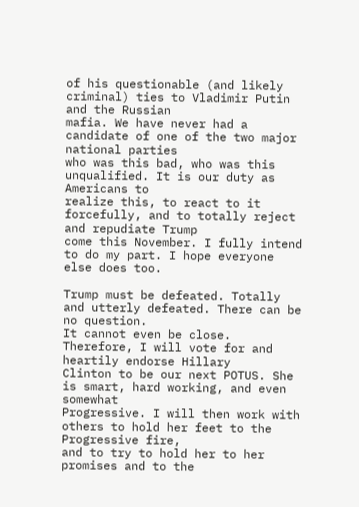of his questionable (and likely criminal) ties to Vladimir Putin and the Russian
mafia. We have never had a candidate of one of the two major national parties
who was this bad, who was this unqualified. It is our duty as Americans to
realize this, to react to it forcefully, and to totally reject and repudiate Trump
come this November. I fully intend to do my part. I hope everyone else does too.

Trump must be defeated. Totally and utterly defeated. There can be no question.
It cannot even be close. Therefore, I will vote for and heartily endorse Hillary
Clinton to be our next POTUS. She is smart, hard working, and even somewhat
Progressive. I will then work with others to hold her feet to the Progressive fire,
and to try to hold her to her promises and to the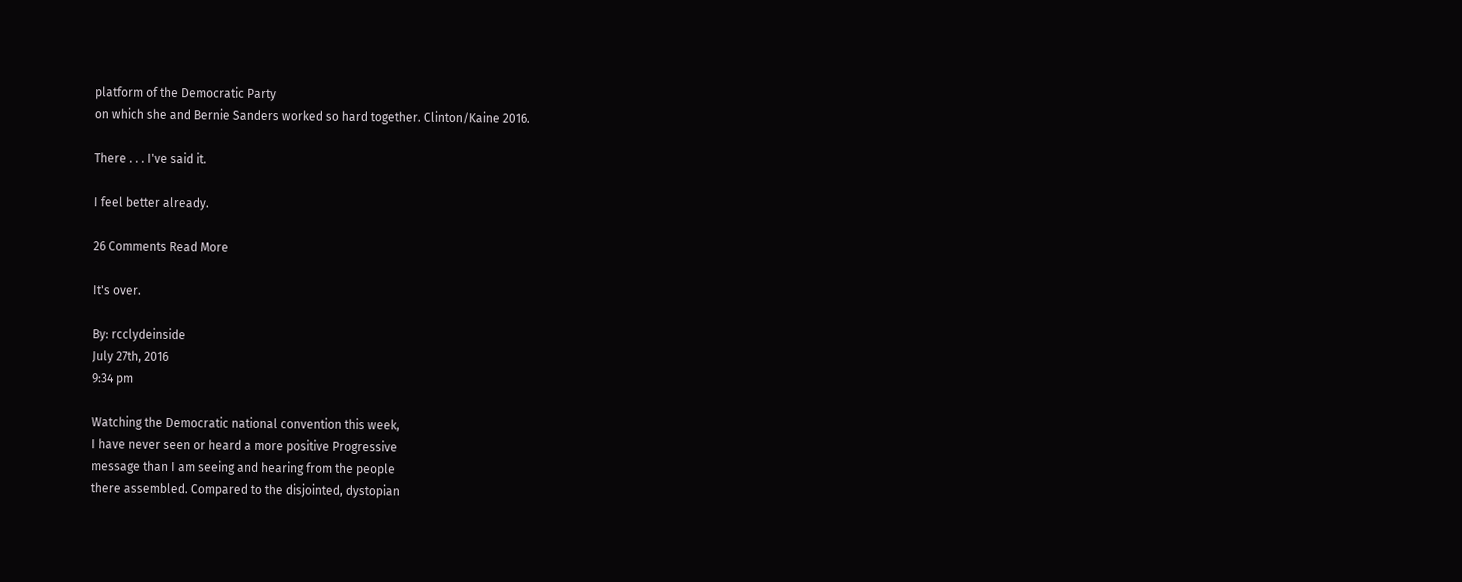platform of the Democratic Party
on which she and Bernie Sanders worked so hard together. Clinton/Kaine 2016.

There . . . I've said it.

I feel better already.

26 Comments Read More

It's over.

By: rcclydeinside
July 27th, 2016
9:34 pm

Watching the Democratic national convention this week,
I have never seen or heard a more positive Progressive
message than I am seeing and hearing from the people
there assembled. Compared to the disjointed, dystopian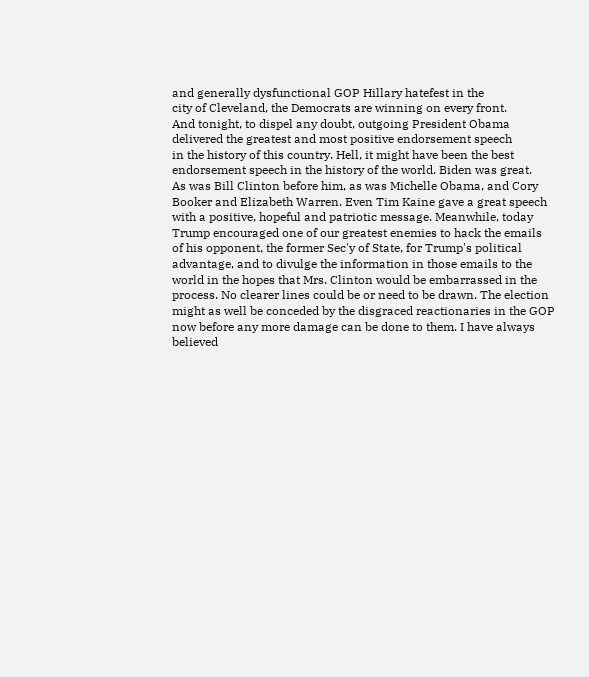and generally dysfunctional GOP Hillary hatefest in the
city of Cleveland, the Democrats are winning on every front.
And tonight, to dispel any doubt, outgoing President Obama
delivered the greatest and most positive endorsement speech
in the history of this country. Hell, it might have been the best
endorsement speech in the history of the world. Biden was great.
As was Bill Clinton before him, as was Michelle Obama, and Cory
Booker and Elizabeth Warren. Even Tim Kaine gave a great speech
with a positive, hopeful and patriotic message. Meanwhile, today
Trump encouraged one of our greatest enemies to hack the emails
of his opponent, the former Sec'y of State, for Trump's political
advantage, and to divulge the information in those emails to the
world in the hopes that Mrs. Clinton would be embarrassed in the
process. No clearer lines could be or need to be drawn. The election
might as well be conceded by the disgraced reactionaries in the GOP
now before any more damage can be done to them. I have always
believed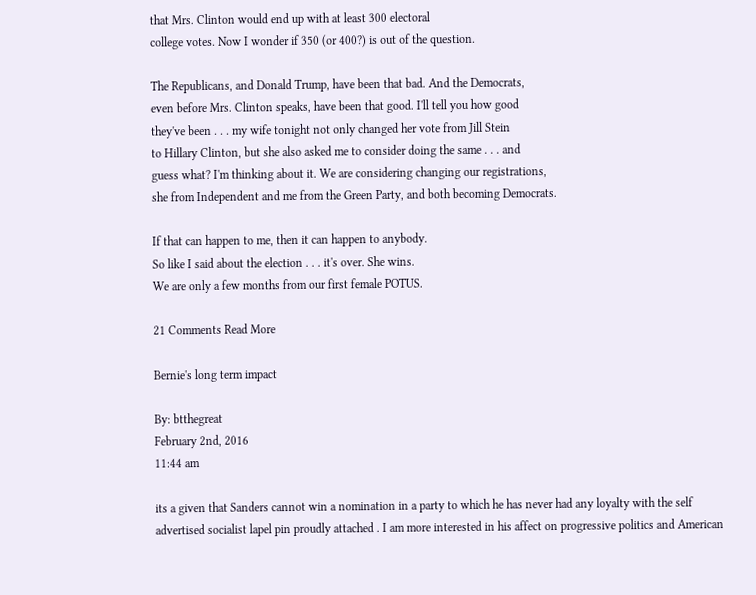that Mrs. Clinton would end up with at least 300 electoral
college votes. Now I wonder if 350 (or 400?) is out of the question.

The Republicans, and Donald Trump, have been that bad. And the Democrats,
even before Mrs. Clinton speaks, have been that good. I'll tell you how good
they've been . . . my wife tonight not only changed her vote from Jill Stein
to Hillary Clinton, but she also asked me to consider doing the same . . . and
guess what? I'm thinking about it. We are considering changing our registrations,
she from Independent and me from the Green Party, and both becoming Democrats.

If that can happen to me, then it can happen to anybody.
So like I said about the election . . . it's over. She wins.
We are only a few months from our first female POTUS.

21 Comments Read More

Bernie's long term impact

By: btthegreat
February 2nd, 2016
11:44 am

its a given that Sanders cannot win a nomination in a party to which he has never had any loyalty with the self advertised socialist lapel pin proudly attached . I am more interested in his affect on progressive politics and American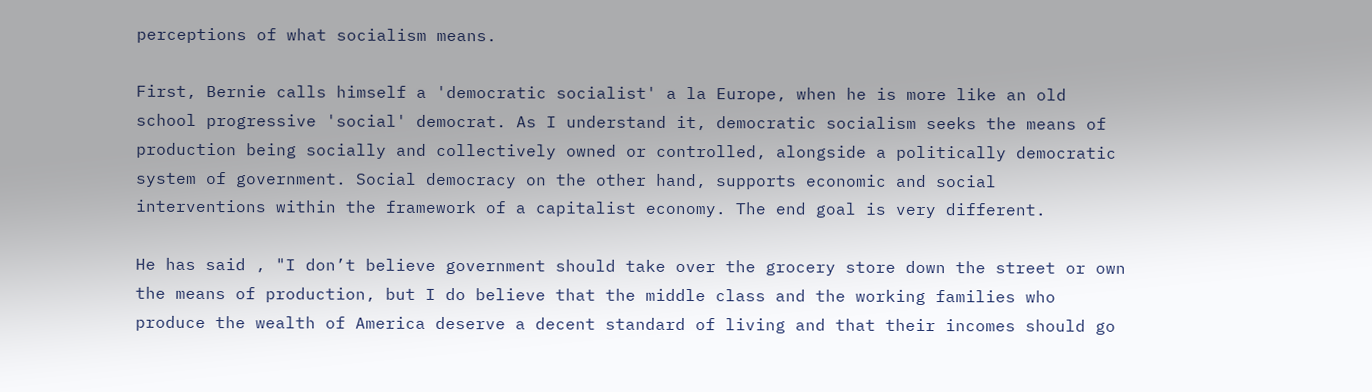perceptions of what socialism means.

First, Bernie calls himself a 'democratic socialist' a la Europe, when he is more like an old school progressive 'social' democrat. As I understand it, democratic socialism seeks the means of production being socially and collectively owned or controlled, alongside a politically democratic system of government. Social democracy on the other hand, supports economic and social interventions within the framework of a capitalist economy. The end goal is very different.

He has said , "I don’t believe government should take over the grocery store down the street or own the means of production, but I do believe that the middle class and the working families who produce the wealth of America deserve a decent standard of living and that their incomes should go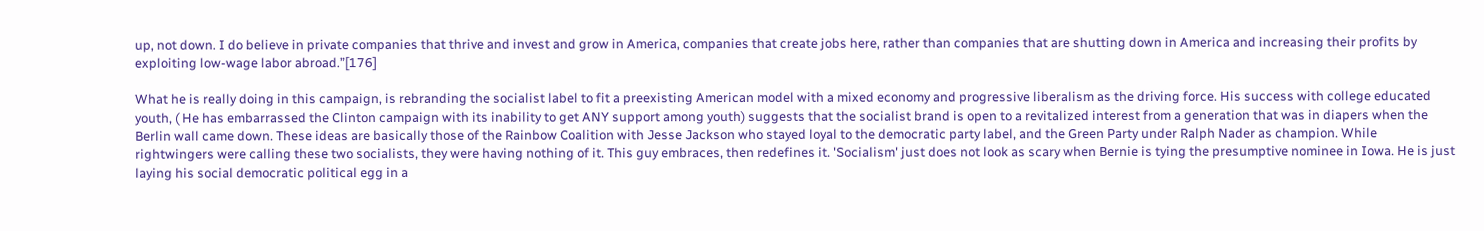up, not down. I do believe in private companies that thrive and invest and grow in America, companies that create jobs here, rather than companies that are shutting down in America and increasing their profits by exploiting low-wage labor abroad.”[176]

What he is really doing in this campaign, is rebranding the socialist label to fit a preexisting American model with a mixed economy and progressive liberalism as the driving force. His success with college educated youth, ( He has embarrassed the Clinton campaign with its inability to get ANY support among youth) suggests that the socialist brand is open to a revitalized interest from a generation that was in diapers when the Berlin wall came down. These ideas are basically those of the Rainbow Coalition with Jesse Jackson who stayed loyal to the democratic party label, and the Green Party under Ralph Nader as champion. While rightwingers were calling these two socialists, they were having nothing of it. This guy embraces, then redefines it. 'Socialism' just does not look as scary when Bernie is tying the presumptive nominee in Iowa. He is just laying his social democratic political egg in a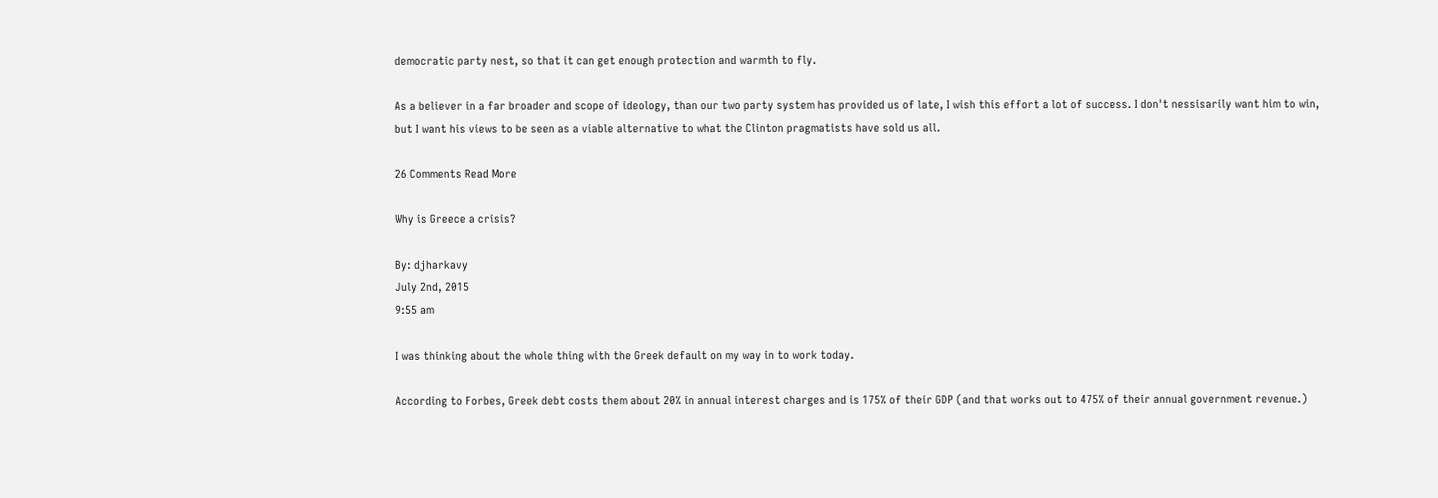democratic party nest, so that it can get enough protection and warmth to fly.

As a believer in a far broader and scope of ideology, than our two party system has provided us of late, I wish this effort a lot of success. I don't nessisarily want him to win, but I want his views to be seen as a viable alternative to what the Clinton pragmatists have sold us all.

26 Comments Read More

Why is Greece a crisis?

By: djharkavy
July 2nd, 2015
9:55 am

I was thinking about the whole thing with the Greek default on my way in to work today.

According to Forbes, Greek debt costs them about 20% in annual interest charges and is 175% of their GDP (and that works out to 475% of their annual government revenue.)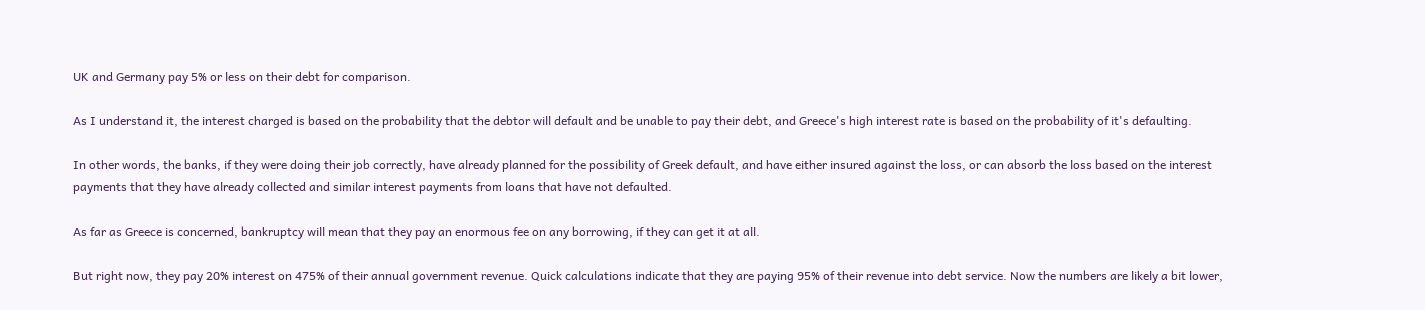UK and Germany pay 5% or less on their debt for comparison.

As I understand it, the interest charged is based on the probability that the debtor will default and be unable to pay their debt, and Greece's high interest rate is based on the probability of it's defaulting.

In other words, the banks, if they were doing their job correctly, have already planned for the possibility of Greek default, and have either insured against the loss, or can absorb the loss based on the interest payments that they have already collected and similar interest payments from loans that have not defaulted.

As far as Greece is concerned, bankruptcy will mean that they pay an enormous fee on any borrowing, if they can get it at all.

But right now, they pay 20% interest on 475% of their annual government revenue. Quick calculations indicate that they are paying 95% of their revenue into debt service. Now the numbers are likely a bit lower,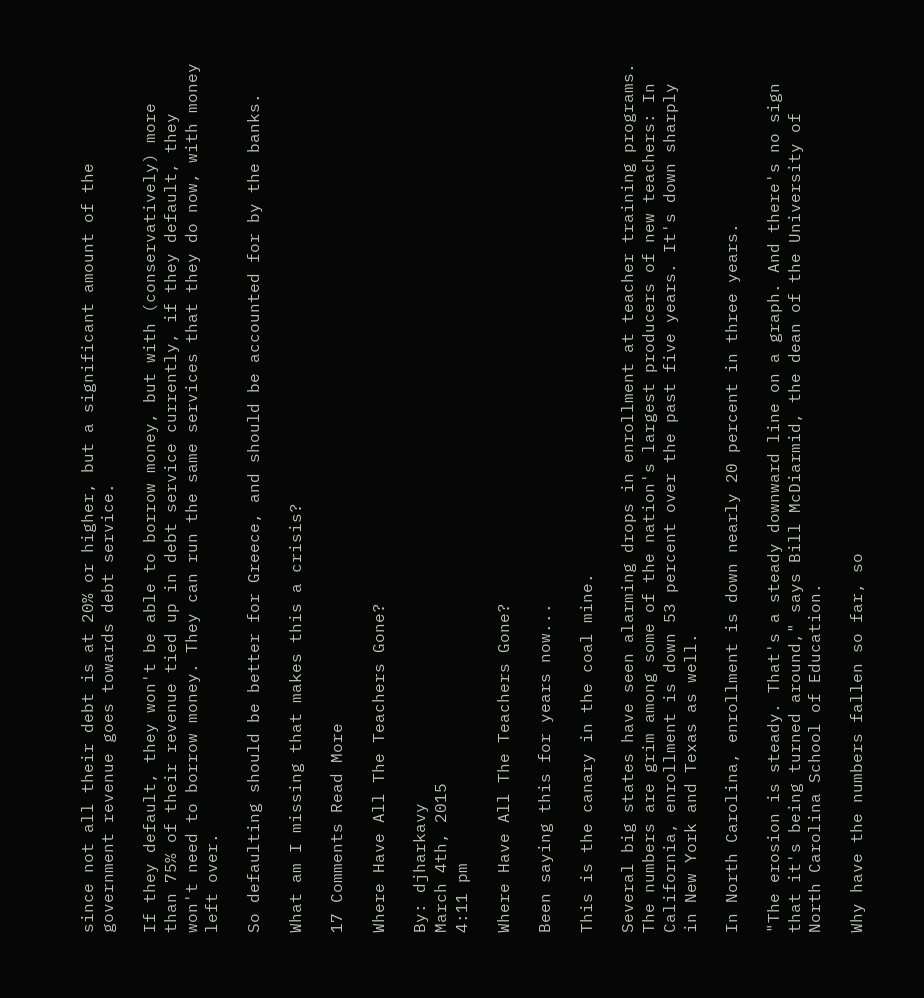since not all their debt is at 20% or higher, but a significant amount of the government revenue goes towards debt service.

If they default, they won't be able to borrow money, but with (conservatively) more than 75% of their revenue tied up in debt service currently, if they default, they won't need to borrow money. They can run the same services that they do now, with money left over.

So defaulting should be better for Greece, and should be accounted for by the banks.

What am I missing that makes this a crisis?

17 Comments Read More

Where Have All The Teachers Gone?

By: djharkavy
March 4th, 2015
4:11 pm

Where Have All The Teachers Gone?

Been saying this for years now...

This is the canary in the coal mine.

Several big states have seen alarming drops in enrollment at teacher training programs. The numbers are grim among some of the nation's largest producers of new teachers: In California, enrollment is down 53 percent over the past five years. It's down sharply in New York and Texas as well.

In North Carolina, enrollment is down nearly 20 percent in three years.

"The erosion is steady. That's a steady downward line on a graph. And there's no sign that it's being turned around," says Bill McDiarmid, the dean of the University of North Carolina School of Education.

Why have the numbers fallen so far, so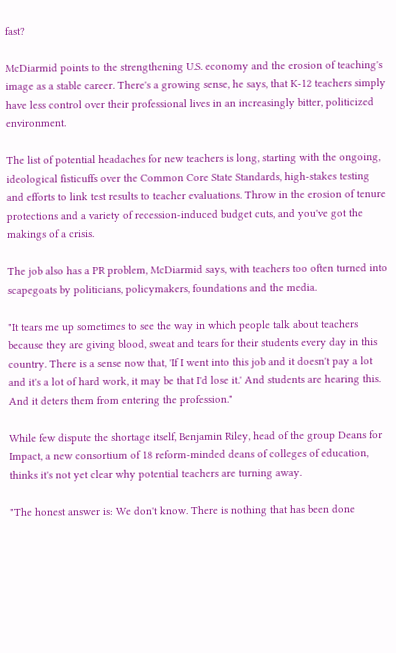fast?

McDiarmid points to the strengthening U.S. economy and the erosion of teaching's image as a stable career. There's a growing sense, he says, that K-12 teachers simply have less control over their professional lives in an increasingly bitter, politicized environment.

The list of potential headaches for new teachers is long, starting with the ongoing, ideological fisticuffs over the Common Core State Standards, high-stakes testing and efforts to link test results to teacher evaluations. Throw in the erosion of tenure protections and a variety of recession-induced budget cuts, and you've got the makings of a crisis.

The job also has a PR problem, McDiarmid says, with teachers too often turned into scapegoats by politicians, policymakers, foundations and the media.

"It tears me up sometimes to see the way in which people talk about teachers because they are giving blood, sweat and tears for their students every day in this country. There is a sense now that, 'If I went into this job and it doesn't pay a lot and it's a lot of hard work, it may be that I'd lose it.' And students are hearing this. And it deters them from entering the profession."

While few dispute the shortage itself, Benjamin Riley, head of the group Deans for Impact, a new consortium of 18 reform-minded deans of colleges of education, thinks it's not yet clear why potential teachers are turning away.

"The honest answer is: We don't know. There is nothing that has been done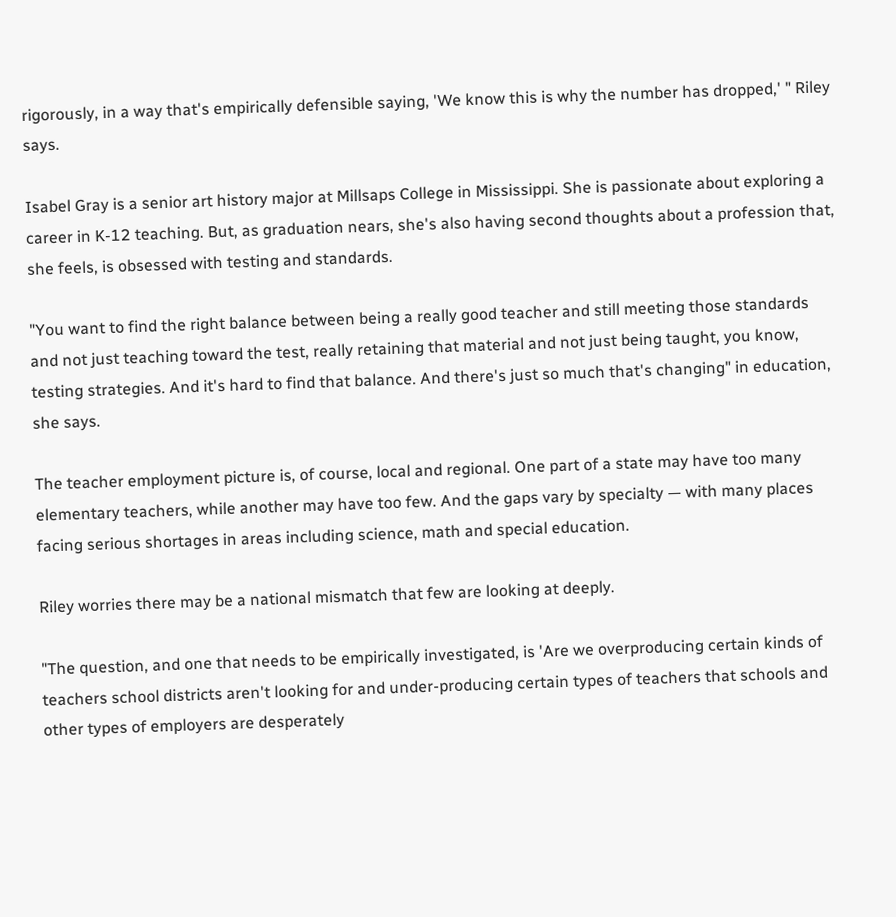rigorously, in a way that's empirically defensible saying, 'We know this is why the number has dropped,' " Riley says.

Isabel Gray is a senior art history major at Millsaps College in Mississippi. She is passionate about exploring a career in K-12 teaching. But, as graduation nears, she's also having second thoughts about a profession that, she feels, is obsessed with testing and standards.

"You want to find the right balance between being a really good teacher and still meeting those standards and not just teaching toward the test, really retaining that material and not just being taught, you know, testing strategies. And it's hard to find that balance. And there's just so much that's changing" in education, she says.

The teacher employment picture is, of course, local and regional. One part of a state may have too many elementary teachers, while another may have too few. And the gaps vary by specialty — with many places facing serious shortages in areas including science, math and special education.

Riley worries there may be a national mismatch that few are looking at deeply.

"The question, and one that needs to be empirically investigated, is 'Are we overproducing certain kinds of teachers school districts aren't looking for and under-producing certain types of teachers that schools and other types of employers are desperately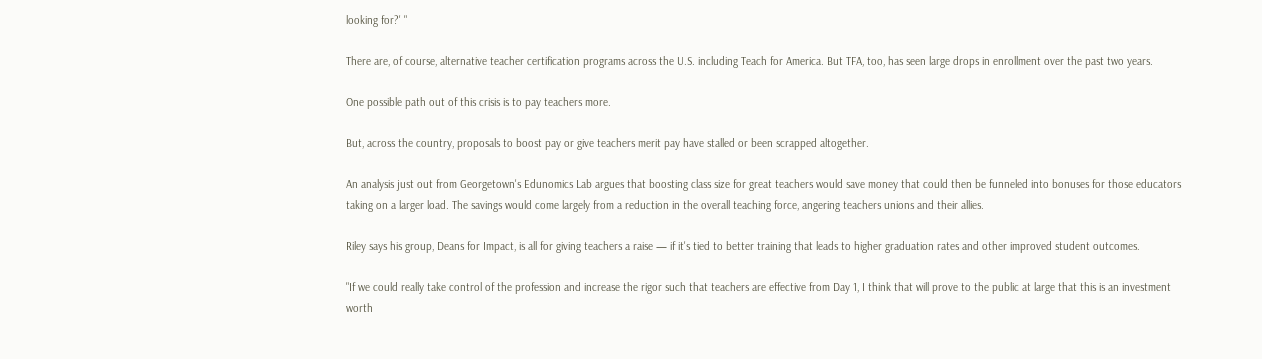looking for?' "

There are, of course, alternative teacher certification programs across the U.S. including Teach for America. But TFA, too, has seen large drops in enrollment over the past two years.

One possible path out of this crisis is to pay teachers more.

But, across the country, proposals to boost pay or give teachers merit pay have stalled or been scrapped altogether.

An analysis just out from Georgetown's Edunomics Lab argues that boosting class size for great teachers would save money that could then be funneled into bonuses for those educators taking on a larger load. The savings would come largely from a reduction in the overall teaching force, angering teachers unions and their allies.

Riley says his group, Deans for Impact, is all for giving teachers a raise — if it's tied to better training that leads to higher graduation rates and other improved student outcomes.

"If we could really take control of the profession and increase the rigor such that teachers are effective from Day 1, I think that will prove to the public at large that this is an investment worth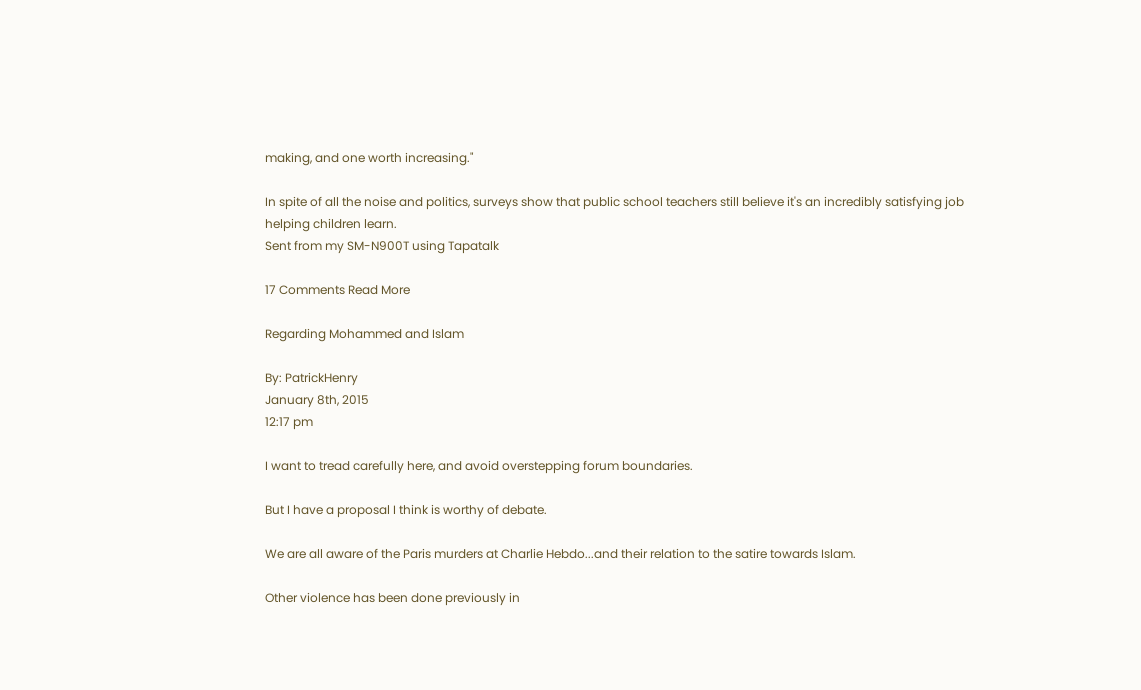making, and one worth increasing."

In spite of all the noise and politics, surveys show that public school teachers still believe it's an incredibly satisfying job helping children learn.
Sent from my SM-N900T using Tapatalk

17 Comments Read More

Regarding Mohammed and Islam

By: PatrickHenry
January 8th, 2015
12:17 pm

I want to tread carefully here, and avoid overstepping forum boundaries.

But I have a proposal I think is worthy of debate.

We are all aware of the Paris murders at Charlie Hebdo...and their relation to the satire towards Islam.

Other violence has been done previously in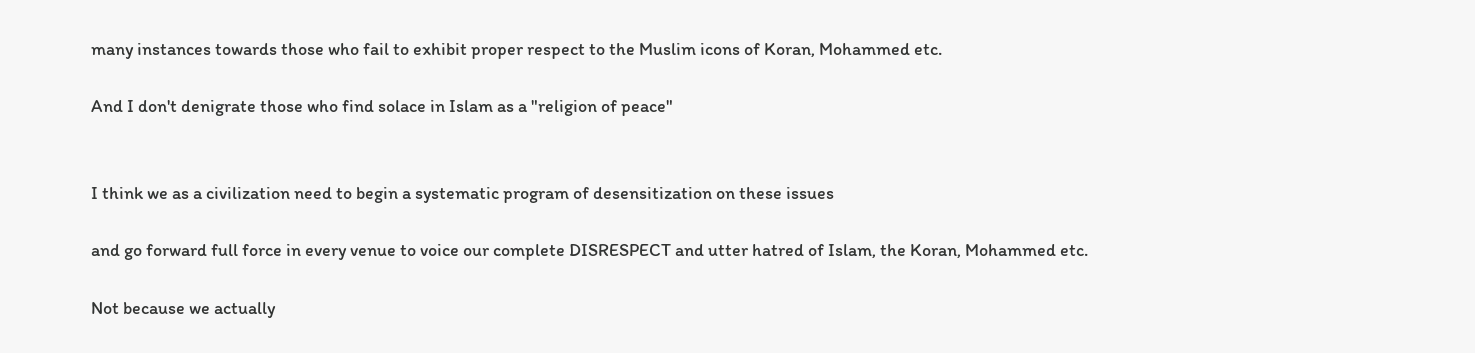many instances towards those who fail to exhibit proper respect to the Muslim icons of Koran, Mohammed etc.

And I don't denigrate those who find solace in Islam as a "religion of peace"


I think we as a civilization need to begin a systematic program of desensitization on these issues

and go forward full force in every venue to voice our complete DISRESPECT and utter hatred of Islam, the Koran, Mohammed etc.

Not because we actually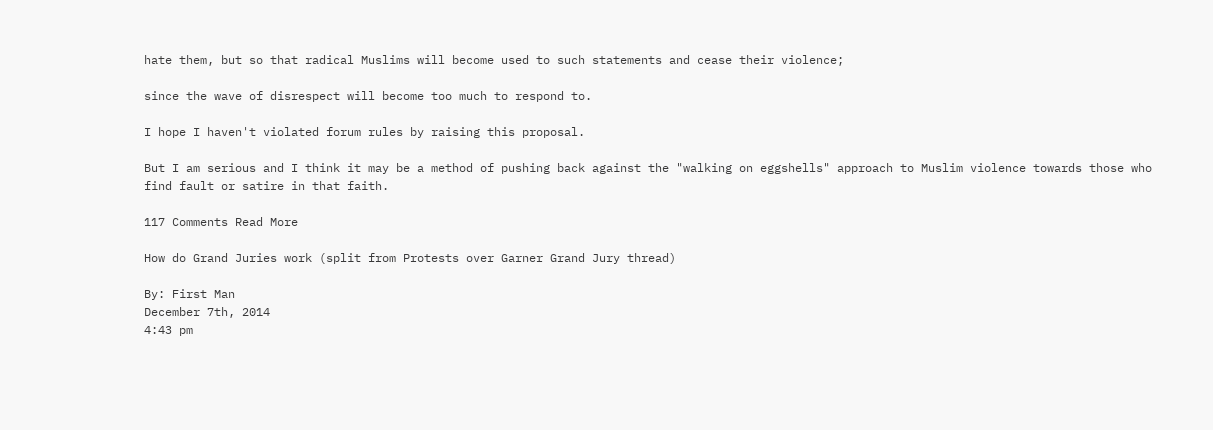hate them, but so that radical Muslims will become used to such statements and cease their violence;

since the wave of disrespect will become too much to respond to.

I hope I haven't violated forum rules by raising this proposal.

But I am serious and I think it may be a method of pushing back against the "walking on eggshells" approach to Muslim violence towards those who find fault or satire in that faith.

117 Comments Read More

How do Grand Juries work (split from Protests over Garner Grand Jury thread)

By: First Man
December 7th, 2014
4:43 pm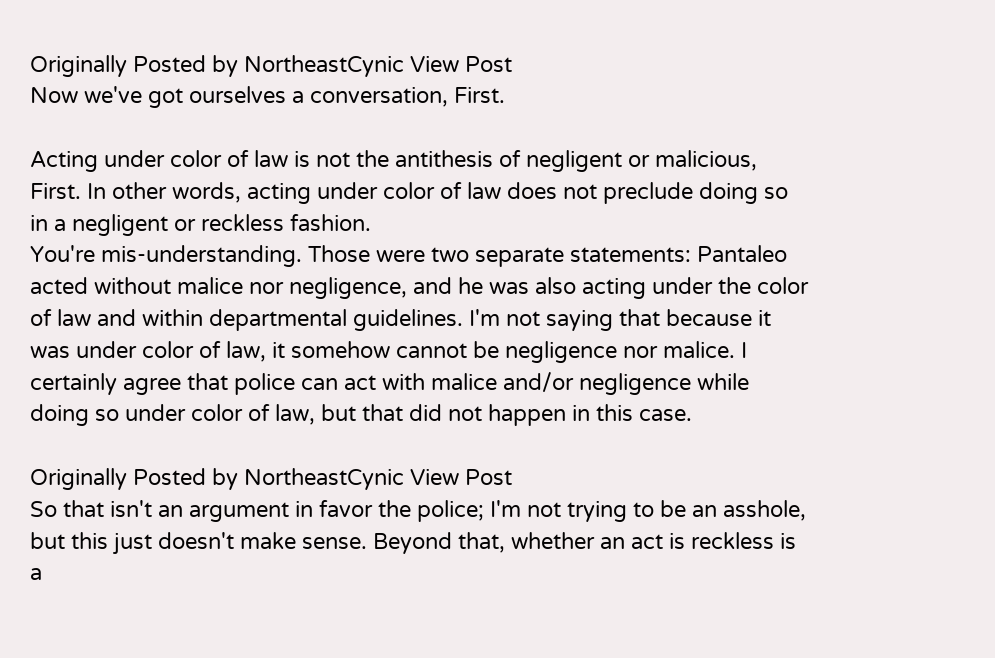Originally Posted by NortheastCynic View Post
Now we've got ourselves a conversation, First.

Acting under color of law is not the antithesis of negligent or malicious, First. In other words, acting under color of law does not preclude doing so in a negligent or reckless fashion.
You're mis-understanding. Those were two separate statements: Pantaleo acted without malice nor negligence, and he was also acting under the color of law and within departmental guidelines. I'm not saying that because it was under color of law, it somehow cannot be negligence nor malice. I certainly agree that police can act with malice and/or negligence while doing so under color of law, but that did not happen in this case.

Originally Posted by NortheastCynic View Post
So that isn't an argument in favor the police; I'm not trying to be an asshole, but this just doesn't make sense. Beyond that, whether an act is reckless is a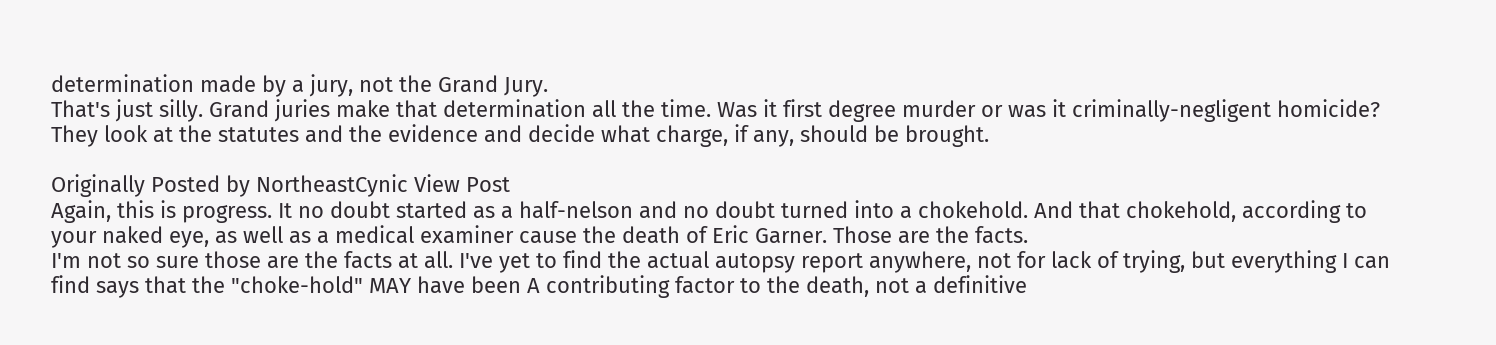determination made by a jury, not the Grand Jury.
That's just silly. Grand juries make that determination all the time. Was it first degree murder or was it criminally-negligent homicide? They look at the statutes and the evidence and decide what charge, if any, should be brought.

Originally Posted by NortheastCynic View Post
Again, this is progress. It no doubt started as a half-nelson and no doubt turned into a chokehold. And that chokehold, according to your naked eye, as well as a medical examiner cause the death of Eric Garner. Those are the facts.
I'm not so sure those are the facts at all. I've yet to find the actual autopsy report anywhere, not for lack of trying, but everything I can find says that the "choke-hold" MAY have been A contributing factor to the death, not a definitive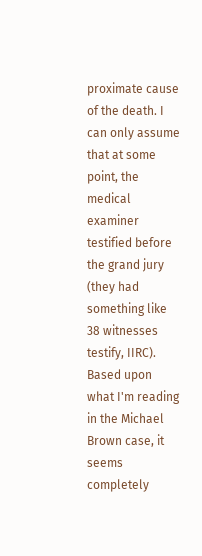proximate cause of the death. I can only assume that at some point, the medical examiner testified before the grand jury (they had something like 38 witnesses testify, IIRC). Based upon what I'm reading in the Michael Brown case, it seems completely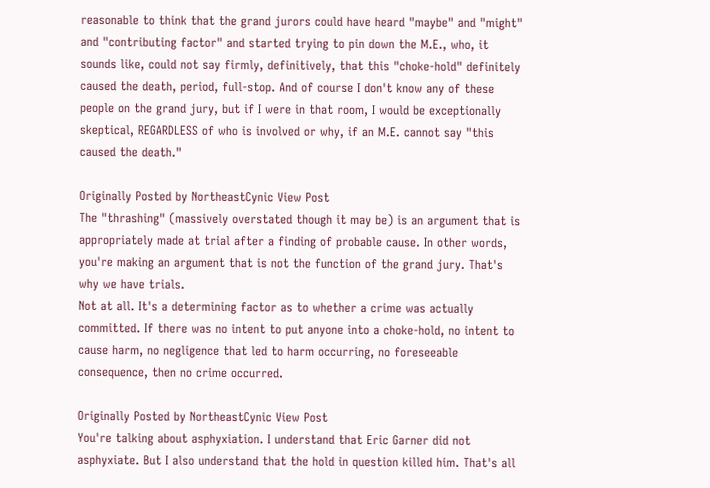reasonable to think that the grand jurors could have heard "maybe" and "might" and "contributing factor" and started trying to pin down the M.E., who, it sounds like, could not say firmly, definitively, that this "choke-hold" definitely caused the death, period, full-stop. And of course I don't know any of these people on the grand jury, but if I were in that room, I would be exceptionally skeptical, REGARDLESS of who is involved or why, if an M.E. cannot say "this caused the death."

Originally Posted by NortheastCynic View Post
The "thrashing" (massively overstated though it may be) is an argument that is appropriately made at trial after a finding of probable cause. In other words, you're making an argument that is not the function of the grand jury. That's why we have trials.
Not at all. It's a determining factor as to whether a crime was actually committed. If there was no intent to put anyone into a choke-hold, no intent to cause harm, no negligence that led to harm occurring, no foreseeable consequence, then no crime occurred.

Originally Posted by NortheastCynic View Post
You're talking about asphyxiation. I understand that Eric Garner did not asphyxiate. But I also understand that the hold in question killed him. That's all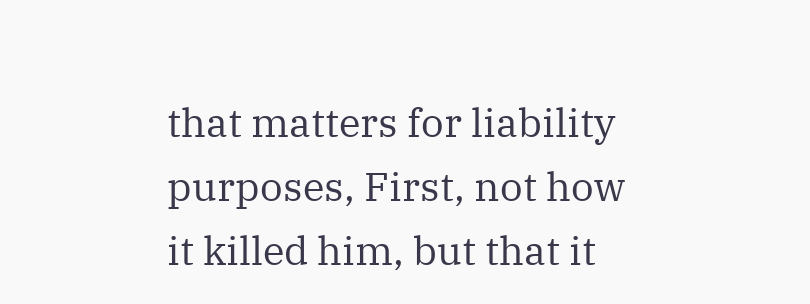that matters for liability purposes, First, not how it killed him, but that it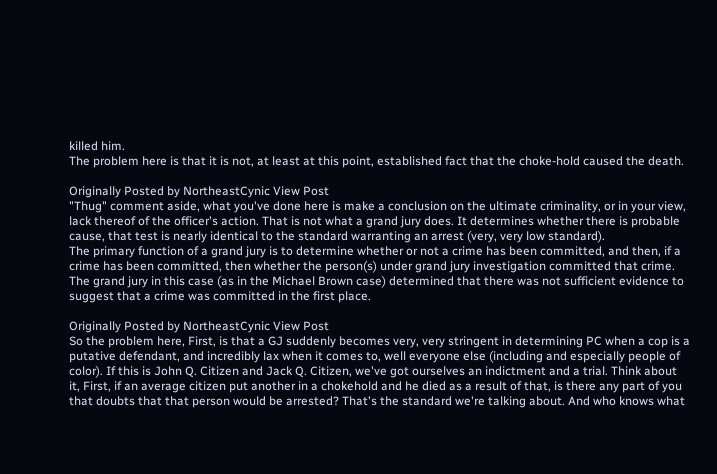killed him.
The problem here is that it is not, at least at this point, established fact that the choke-hold caused the death.

Originally Posted by NortheastCynic View Post
"Thug" comment aside, what you've done here is make a conclusion on the ultimate criminality, or in your view, lack thereof of the officer's action. That is not what a grand jury does. It determines whether there is probable cause, that test is nearly identical to the standard warranting an arrest (very, very low standard).
The primary function of a grand jury is to determine whether or not a crime has been committed, and then, if a crime has been committed, then whether the person(s) under grand jury investigation committed that crime. The grand jury in this case (as in the Michael Brown case) determined that there was not sufficient evidence to suggest that a crime was committed in the first place.

Originally Posted by NortheastCynic View Post
So the problem here, First, is that a GJ suddenly becomes very, very stringent in determining PC when a cop is a putative defendant, and incredibly lax when it comes to, well everyone else (including and especially people of color). If this is John Q. Citizen and Jack Q. Citizen, we've got ourselves an indictment and a trial. Think about it, First, if an average citizen put another in a chokehold and he died as a result of that, is there any part of you that doubts that that person would be arrested? That's the standard we're talking about. And who knows what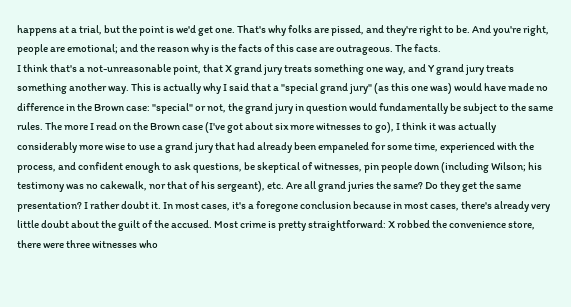happens at a trial, but the point is we'd get one. That's why folks are pissed, and they're right to be. And you're right, people are emotional; and the reason why is the facts of this case are outrageous. The facts.
I think that's a not-unreasonable point, that X grand jury treats something one way, and Y grand jury treats something another way. This is actually why I said that a "special grand jury" (as this one was) would have made no difference in the Brown case: "special" or not, the grand jury in question would fundamentally be subject to the same rules. The more I read on the Brown case (I've got about six more witnesses to go), I think it was actually considerably more wise to use a grand jury that had already been empaneled for some time, experienced with the process, and confident enough to ask questions, be skeptical of witnesses, pin people down (including Wilson; his testimony was no cakewalk, nor that of his sergeant), etc. Are all grand juries the same? Do they get the same presentation? I rather doubt it. In most cases, it's a foregone conclusion because in most cases, there's already very little doubt about the guilt of the accused. Most crime is pretty straightforward: X robbed the convenience store, there were three witnesses who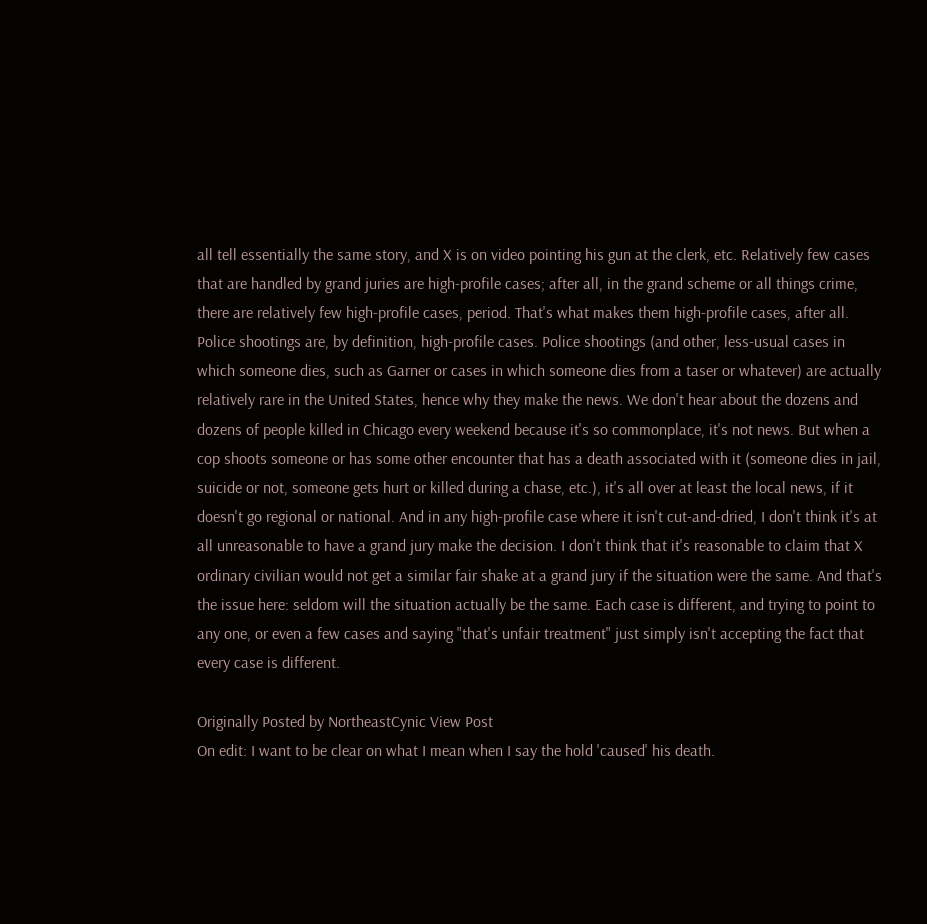all tell essentially the same story, and X is on video pointing his gun at the clerk, etc. Relatively few cases that are handled by grand juries are high-profile cases; after all, in the grand scheme or all things crime, there are relatively few high-profile cases, period. That's what makes them high-profile cases, after all. Police shootings are, by definition, high-profile cases. Police shootings (and other, less-usual cases in which someone dies, such as Garner or cases in which someone dies from a taser or whatever) are actually relatively rare in the United States, hence why they make the news. We don't hear about the dozens and dozens of people killed in Chicago every weekend because it's so commonplace, it's not news. But when a cop shoots someone or has some other encounter that has a death associated with it (someone dies in jail, suicide or not, someone gets hurt or killed during a chase, etc.), it's all over at least the local news, if it doesn't go regional or national. And in any high-profile case where it isn't cut-and-dried, I don't think it's at all unreasonable to have a grand jury make the decision. I don't think that it's reasonable to claim that X ordinary civilian would not get a similar fair shake at a grand jury if the situation were the same. And that's the issue here: seldom will the situation actually be the same. Each case is different, and trying to point to any one, or even a few cases and saying "that's unfair treatment" just simply isn't accepting the fact that every case is different.

Originally Posted by NortheastCynic View Post
On edit: I want to be clear on what I mean when I say the hold 'caused' his death.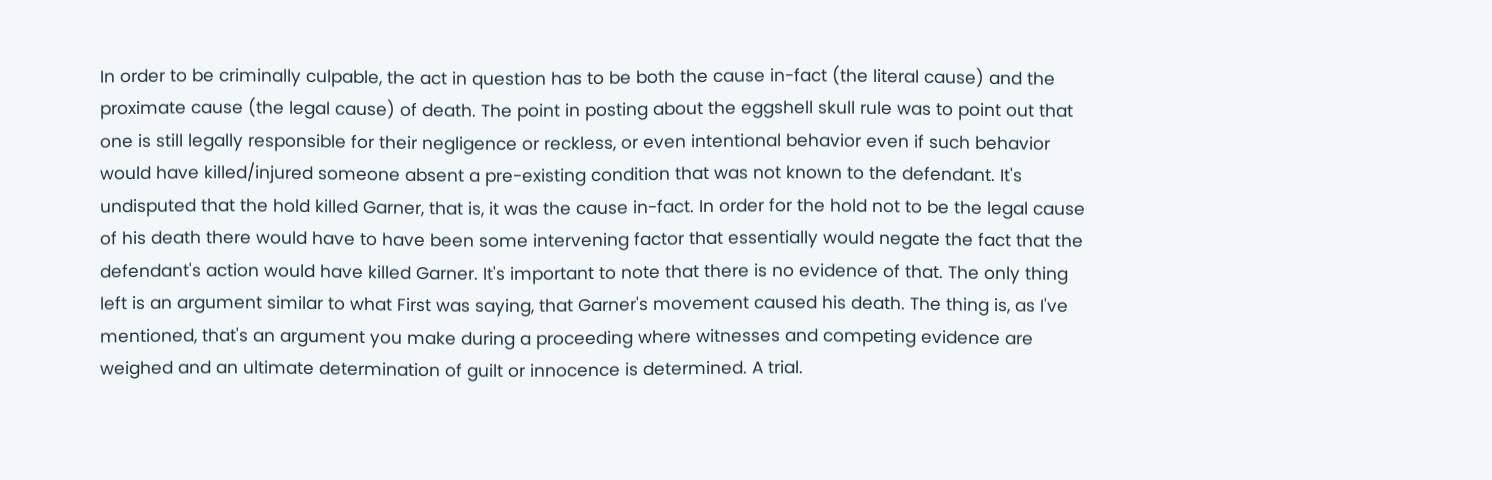In order to be criminally culpable, the act in question has to be both the cause in-fact (the literal cause) and the proximate cause (the legal cause) of death. The point in posting about the eggshell skull rule was to point out that one is still legally responsible for their negligence or reckless, or even intentional behavior even if such behavior would have killed/injured someone absent a pre-existing condition that was not known to the defendant. It's undisputed that the hold killed Garner, that is, it was the cause in-fact. In order for the hold not to be the legal cause of his death there would have to have been some intervening factor that essentially would negate the fact that the defendant's action would have killed Garner. It's important to note that there is no evidence of that. The only thing left is an argument similar to what First was saying, that Garner's movement caused his death. The thing is, as I've mentioned, that's an argument you make during a proceeding where witnesses and competing evidence are weighed and an ultimate determination of guilt or innocence is determined. A trial.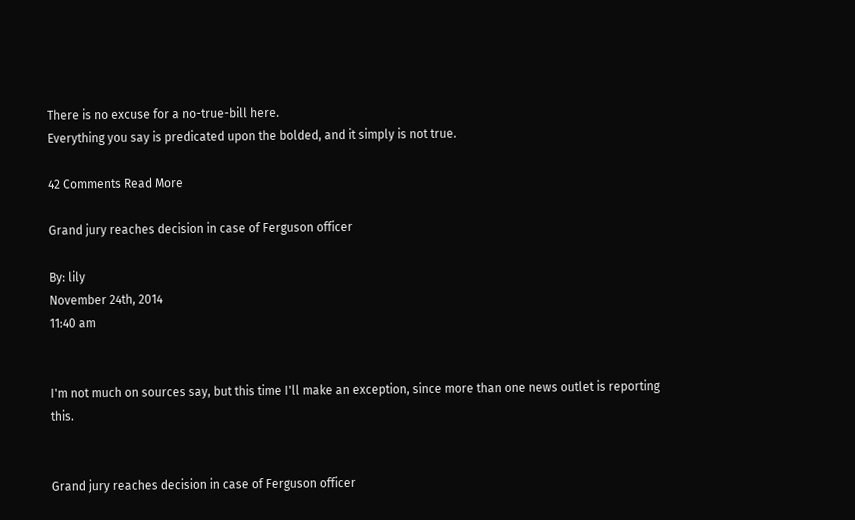There is no excuse for a no-true-bill here.
Everything you say is predicated upon the bolded, and it simply is not true.

42 Comments Read More

Grand jury reaches decision in case of Ferguson officer

By: lily
November 24th, 2014
11:40 am


I'm not much on sources say, but this time I'll make an exception, since more than one news outlet is reporting this.


Grand jury reaches decision in case of Ferguson officer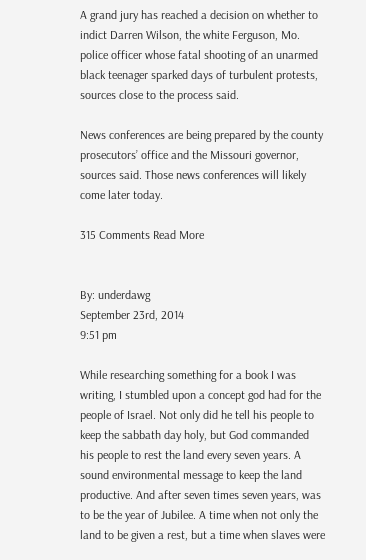A grand jury has reached a decision on whether to indict Darren Wilson, the white Ferguson, Mo. police officer whose fatal shooting of an unarmed black teenager sparked days of turbulent protests, sources close to the process said.

News conferences are being prepared by the county prosecutors’ office and the Missouri governor, sources said. Those news conferences will likely come later today.

315 Comments Read More


By: underdawg
September 23rd, 2014
9:51 pm

While researching something for a book I was writing, I stumbled upon a concept god had for the people of Israel. Not only did he tell his people to keep the sabbath day holy, but God commanded his people to rest the land every seven years. A sound environmental message to keep the land productive. And after seven times seven years, was to be the year of Jubilee. A time when not only the land to be given a rest, but a time when slaves were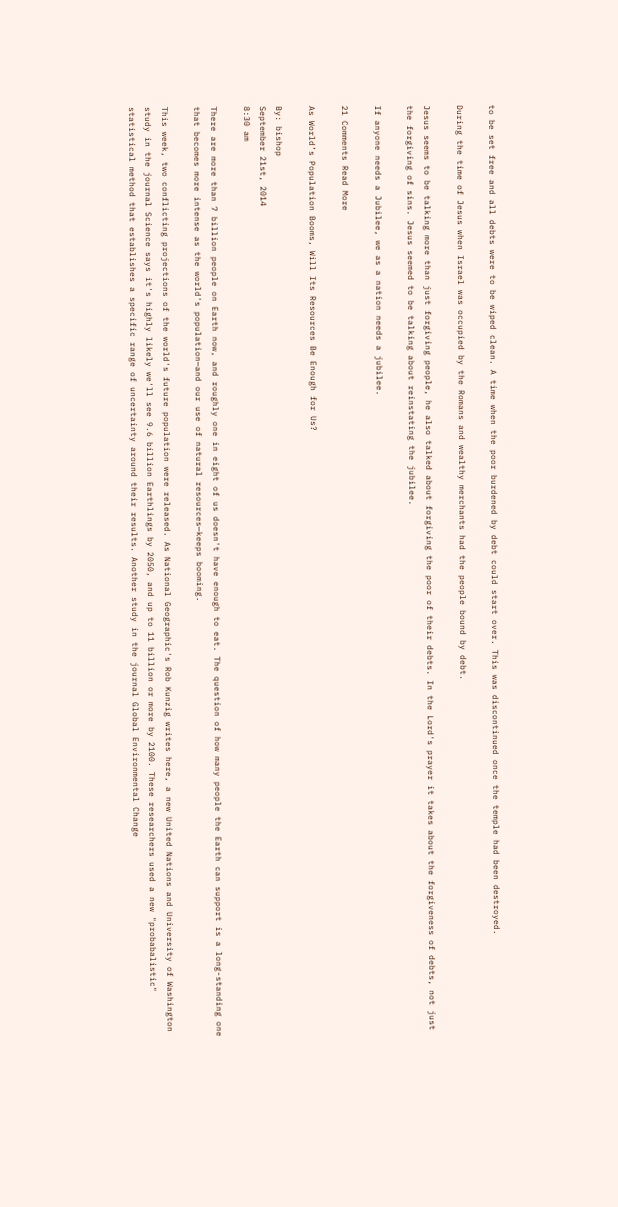to be set free and all debts were to be wiped clean. A time when the poor burdened by debt could start over. This was discontinued once the temple had been destroyed.

During the time of Jesus when Israel was occupied by the Romans and wealthy merchants had the people bound by debt.

Jesus seems to be talking more than just forgiving people, he also talked about forgiving the poor of their debts. In the Lord's prayer it takes about the forgiveness of debts, not just the forgiving of sins. Jesus seemed to be talking about reinstating the jubilee.

If anyone needs a Jubilee, we as a nation needs a jubilee.

21 Comments Read More

As World’s Population Booms, Will Its Resources Be Enough for Us?

By: bishop
September 21st, 2014
8:30 am

There are more than 7 billion people on Earth now, and roughly one in eight of us doesn't have enough to eat. The question of how many people the Earth can support is a long-standing one that becomes more intense as the world's population—and our use of natural resources—keeps booming.

This week, two conflicting projections of the world's future population were released. As National Geographic's Rob Kunzig writes here, a new United Nations and University of Washington study in the journal Science says it's highly likely we'll see 9.6 billion Earthlings by 2050, and up to 11 billion or more by 2100. These researchers used a new "probabalistic" statistical method that establishes a specific range of uncertainty around their results. Another study in the journal Global Environmental Change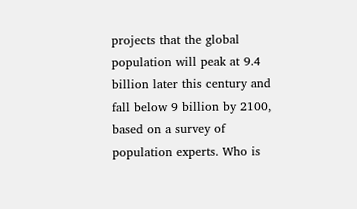projects that the global population will peak at 9.4 billion later this century and fall below 9 billion by 2100, based on a survey of population experts. Who is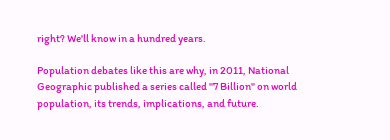right? We'll know in a hundred years.

Population debates like this are why, in 2011, National Geographic published a series called "7 Billion" on world population, its trends, implications, and future.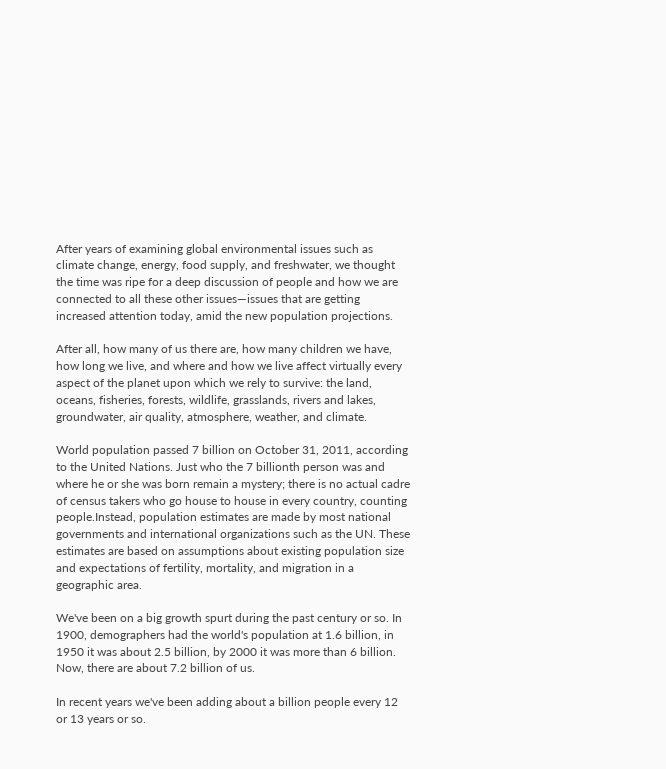After years of examining global environmental issues such as climate change, energy, food supply, and freshwater, we thought the time was ripe for a deep discussion of people and how we are connected to all these other issues—issues that are getting increased attention today, amid the new population projections.

After all, how many of us there are, how many children we have, how long we live, and where and how we live affect virtually every aspect of the planet upon which we rely to survive: the land, oceans, fisheries, forests, wildlife, grasslands, rivers and lakes, groundwater, air quality, atmosphere, weather, and climate.

World population passed 7 billion on October 31, 2011, according to the United Nations. Just who the 7 billionth person was and where he or she was born remain a mystery; there is no actual cadre of census takers who go house to house in every country, counting people.Instead, population estimates are made by most national governments and international organizations such as the UN. These estimates are based on assumptions about existing population size and expectations of fertility, mortality, and migration in a geographic area.

We've been on a big growth spurt during the past century or so. In 1900, demographers had the world's population at 1.6 billion, in 1950 it was about 2.5 billion, by 2000 it was more than 6 billion. Now, there are about 7.2 billion of us.

In recent years we've been adding about a billion people every 12 or 13 years or so.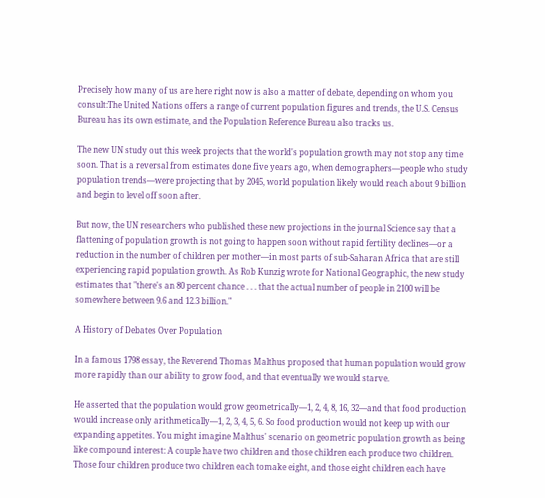Precisely how many of us are here right now is also a matter of debate, depending on whom you consult:The United Nations offers a range of current population figures and trends, the U.S. Census Bureau has its own estimate, and the Population Reference Bureau also tracks us.

The new UN study out this week projects that the world's population growth may not stop any time soon. That is a reversal from estimates done five years ago, when demographers—people who study population trends—were projecting that by 2045, world population likely would reach about 9 billion and begin to level off soon after.

But now, the UN researchers who published these new projections in the journal Science say that a flattening of population growth is not going to happen soon without rapid fertility declines—or a reduction in the number of children per mother—in most parts of sub-Saharan Africa that are still experiencing rapid population growth. As Rob Kunzig wrote for National Geographic, the new study estimates that "there's an 80 percent chance . . . that the actual number of people in 2100 will be somewhere between 9.6 and 12.3 billion."

A History of Debates Over Population

In a famous 1798 essay, the Reverend Thomas Malthus proposed that human population would grow more rapidly than our ability to grow food, and that eventually we would starve.

He asserted that the population would grow geometrically—1, 2, 4, 8, 16, 32—and that food production would increase only arithmetically—1, 2, 3, 4, 5, 6. So food production would not keep up with our expanding appetites. You might imagine Malthus' scenario on geometric population growth as being like compound interest: A couple have two children and those children each produce two children. Those four children produce two children each tomake eight, and those eight children each have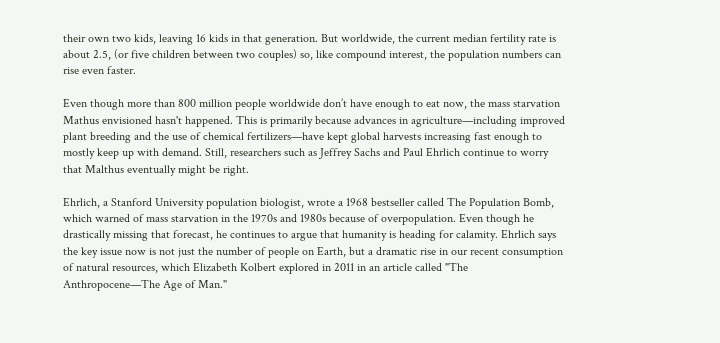their own two kids, leaving 16 kids in that generation. But worldwide, the current median fertility rate is about 2.5, (or five children between two couples) so, like compound interest, the population numbers can rise even faster.

Even though more than 800 million people worldwide don’t have enough to eat now, the mass starvation Mathus envisioned hasn't happened. This is primarily because advances in agriculture—including improved plant breeding and the use of chemical fertilizers—have kept global harvests increasing fast enough to mostly keep up with demand. Still, researchers such as Jeffrey Sachs and Paul Ehrlich continue to worry that Malthus eventually might be right.

Ehrlich, a Stanford University population biologist, wrote a 1968 bestseller called The Population Bomb, which warned of mass starvation in the 1970s and 1980s because of overpopulation. Even though he drastically missing that forecast, he continues to argue that humanity is heading for calamity. Ehrlich says the key issue now is not just the number of people on Earth, but a dramatic rise in our recent consumption of natural resources, which Elizabeth Kolbert explored in 2011 in an article called "The Anthropocene—The Age of Man."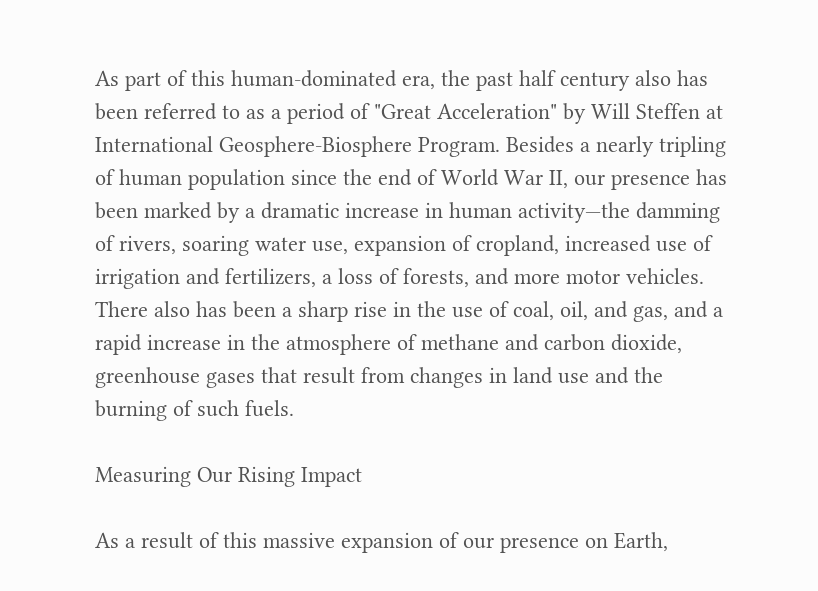As part of this human-dominated era, the past half century also has been referred to as a period of "Great Acceleration" by Will Steffen at International Geosphere-Biosphere Program. Besides a nearly tripling of human population since the end of World War II, our presence has been marked by a dramatic increase in human activity—the damming of rivers, soaring water use, expansion of cropland, increased use of irrigation and fertilizers, a loss of forests, and more motor vehicles. There also has been a sharp rise in the use of coal, oil, and gas, and a rapid increase in the atmosphere of methane and carbon dioxide, greenhouse gases that result from changes in land use and the burning of such fuels.

Measuring Our Rising Impact

As a result of this massive expansion of our presence on Earth,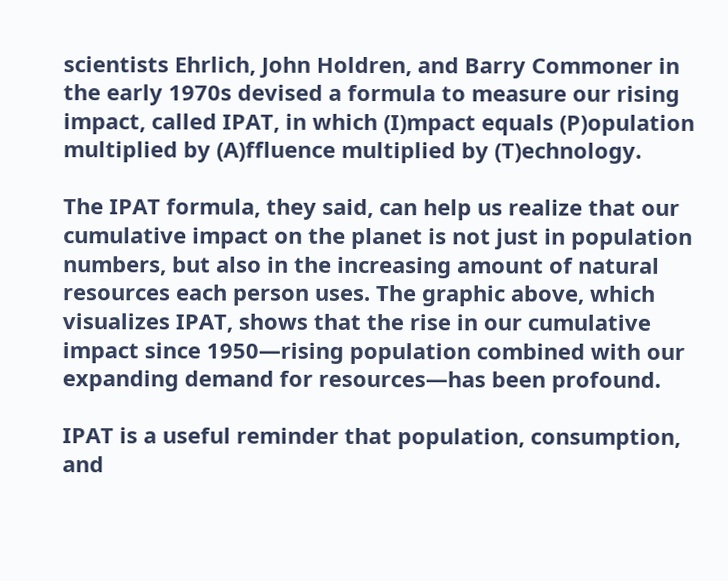scientists Ehrlich, John Holdren, and Barry Commoner in the early 1970s devised a formula to measure our rising impact, called IPAT, in which (I)mpact equals (P)opulation multiplied by (A)ffluence multiplied by (T)echnology.

The IPAT formula, they said, can help us realize that our cumulative impact on the planet is not just in population numbers, but also in the increasing amount of natural resources each person uses. The graphic above, which visualizes IPAT, shows that the rise in our cumulative impact since 1950—rising population combined with our expanding demand for resources—has been profound.

IPAT is a useful reminder that population, consumption, and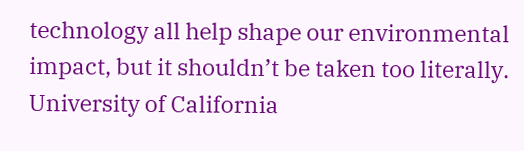technology all help shape our environmental impact, but it shouldn’t be taken too literally. University of California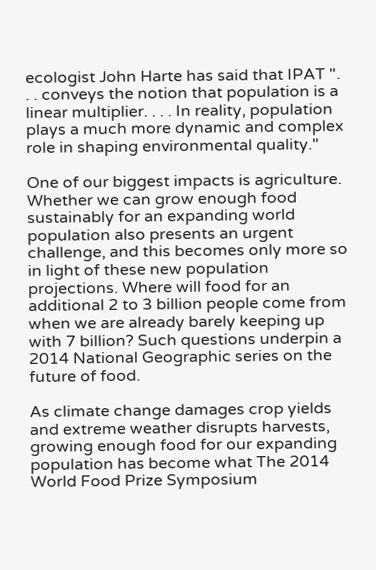ecologist John Harte has said that IPAT ". . . conveys the notion that population is a linear multiplier. . . . In reality, population plays a much more dynamic and complex role in shaping environmental quality."

One of our biggest impacts is agriculture. Whether we can grow enough food sustainably for an expanding world population also presents an urgent challenge, and this becomes only more so in light of these new population projections. Where will food for an additional 2 to 3 billion people come from when we are already barely keeping up with 7 billion? Such questions underpin a 2014 National Geographic series on the future of food.

As climate change damages crop yields and extreme weather disrupts harvests, growing enough food for our expanding population has become what The 2014 World Food Prize Symposium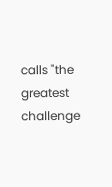calls "the greatest challenge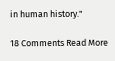in human history."

18 Comments Read More